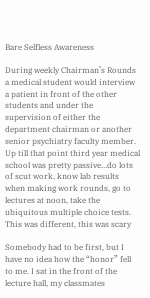Bare Selfless Awareness

During weekly Chairman’s Rounds a medical student would interview a patient in front of the other students and under the supervision of either the department chairman or another senior psychiatry faculty member. Up till that point third year medical school was pretty passive…do lots of scut work, know lab results when making work rounds, go to lectures at noon, take the ubiquitous multiple choice tests. This was different, this was scary

Somebody had to be first, but I have no idea how the “honor” fell to me. I sat in the front of the lecture hall, my classmates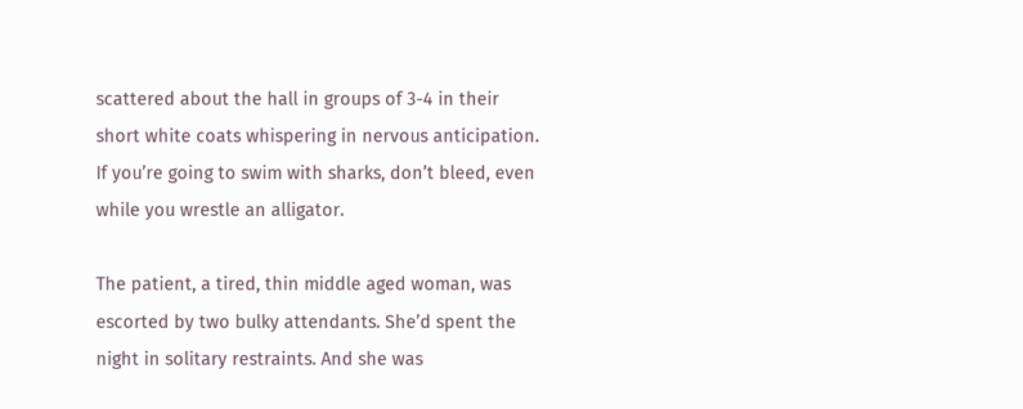scattered about the hall in groups of 3-4 in their short white coats whispering in nervous anticipation. If you’re going to swim with sharks, don’t bleed, even while you wrestle an alligator.

The patient, a tired, thin middle aged woman, was escorted by two bulky attendants. She’d spent the night in solitary restraints. And she was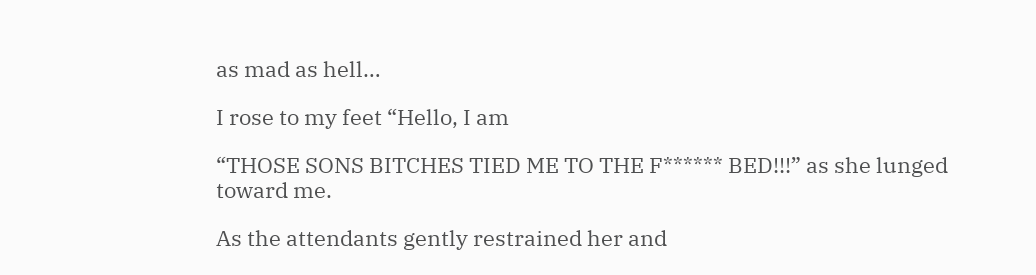as mad as hell…

I rose to my feet “Hello, I am

“THOSE SONS BITCHES TIED ME TO THE F****** BED!!!” as she lunged toward me.

As the attendants gently restrained her and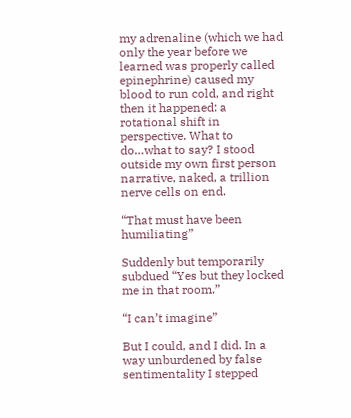my adrenaline (which we had only the year before we learned was properly called epinephrine) caused my blood to run cold, and right then it happened: a rotational shift in perspective. What to do…what to say? I stood outside my own first person narrative, naked, a trillion nerve cells on end.

“That must have been humiliating”

Suddenly but temporarily subdued “Yes but they locked me in that room.”

“I can’t imagine”

But I could, and I did. In a way unburdened by false sentimentality I stepped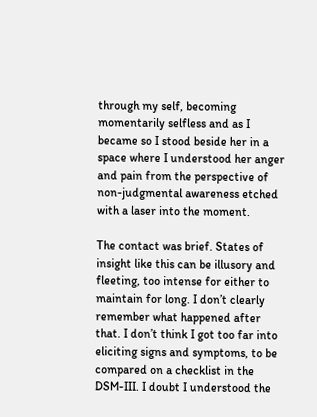through my self, becoming momentarily selfless and as I became so I stood beside her in a space where I understood her anger and pain from the perspective of non-judgmental awareness etched with a laser into the moment.

The contact was brief. States of insight like this can be illusory and fleeting, too intense for either to maintain for long. I don’t clearly remember what happened after that. I don’t think I got too far into eliciting signs and symptoms, to be compared on a checklist in the DSM-III. I doubt I understood the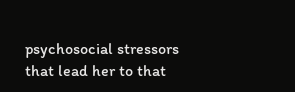psychosocial stressors that lead her to that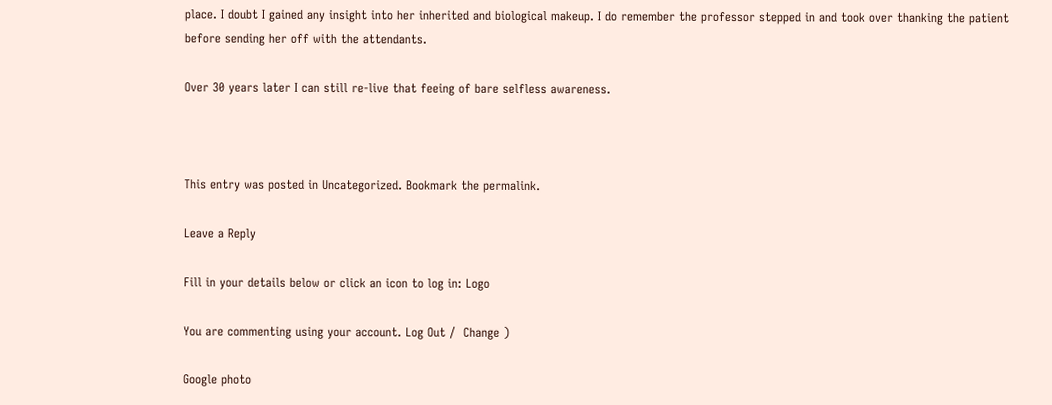place. I doubt I gained any insight into her inherited and biological makeup. I do remember the professor stepped in and took over thanking the patient before sending her off with the attendants.

Over 30 years later I can still re-live that feeing of bare selfless awareness.



This entry was posted in Uncategorized. Bookmark the permalink.

Leave a Reply

Fill in your details below or click an icon to log in: Logo

You are commenting using your account. Log Out /  Change )

Google photo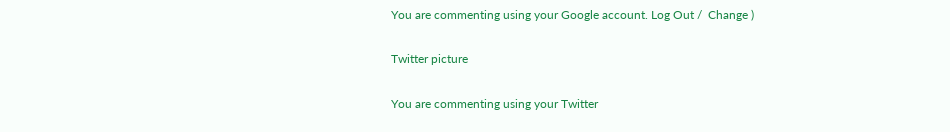You are commenting using your Google account. Log Out /  Change )

Twitter picture

You are commenting using your Twitter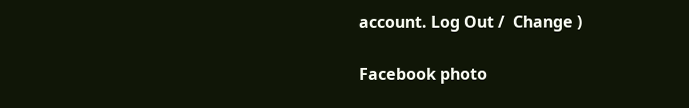account. Log Out /  Change )

Facebook photo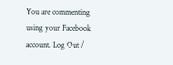You are commenting using your Facebook account. Log Out /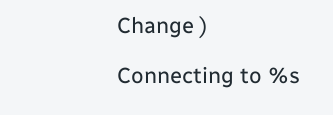Change )

Connecting to %s